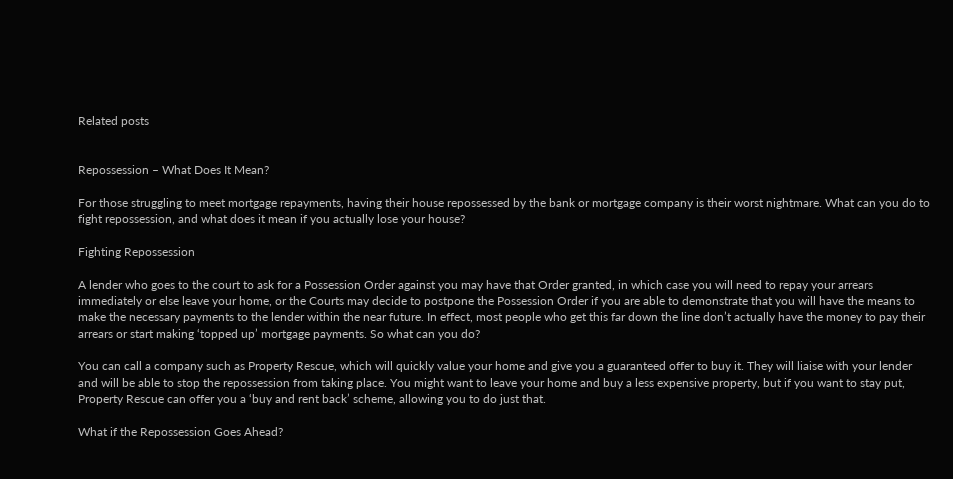Related posts


Repossession – What Does It Mean?

For those struggling to meet mortgage repayments, having their house repossessed by the bank or mortgage company is their worst nightmare. What can you do to fight repossession, and what does it mean if you actually lose your house?

Fighting Repossession

A lender who goes to the court to ask for a Possession Order against you may have that Order granted, in which case you will need to repay your arrears immediately or else leave your home, or the Courts may decide to postpone the Possession Order if you are able to demonstrate that you will have the means to make the necessary payments to the lender within the near future. In effect, most people who get this far down the line don’t actually have the money to pay their arrears or start making ‘topped up’ mortgage payments. So what can you do?

You can call a company such as Property Rescue, which will quickly value your home and give you a guaranteed offer to buy it. They will liaise with your lender and will be able to stop the repossession from taking place. You might want to leave your home and buy a less expensive property, but if you want to stay put, Property Rescue can offer you a ‘buy and rent back’ scheme, allowing you to do just that.

What if the Repossession Goes Ahead?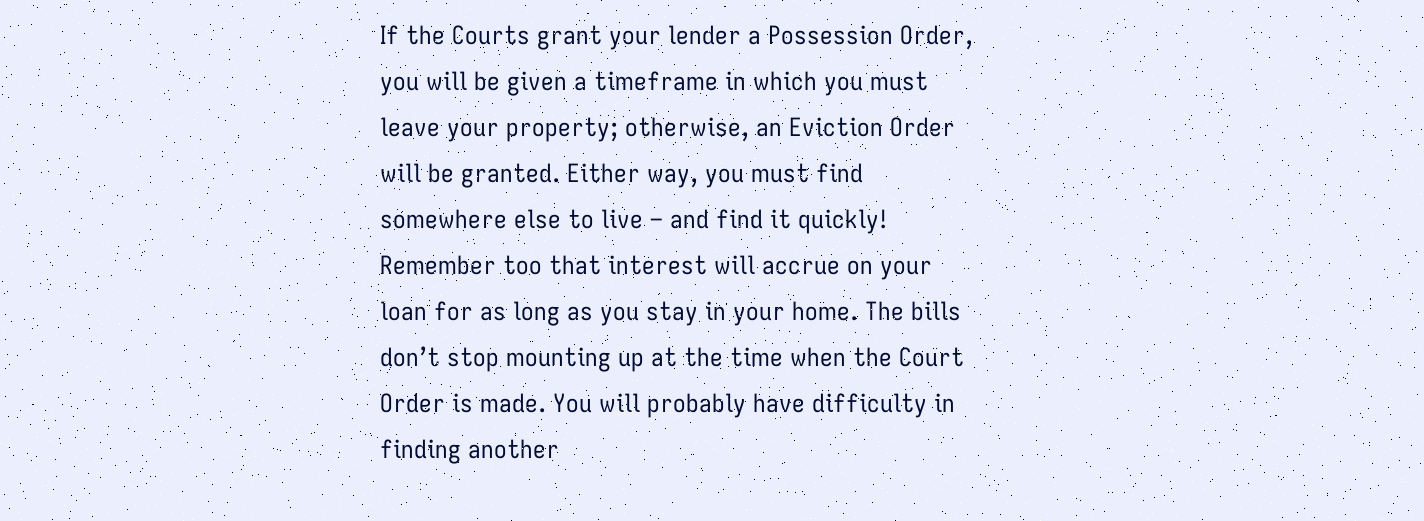If the Courts grant your lender a Possession Order, you will be given a timeframe in which you must leave your property; otherwise, an Eviction Order will be granted. Either way, you must find somewhere else to live – and find it quickly! Remember too that interest will accrue on your loan for as long as you stay in your home. The bills don’t stop mounting up at the time when the Court Order is made. You will probably have difficulty in finding another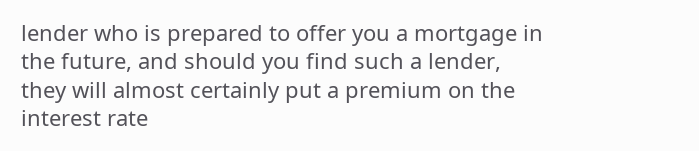lender who is prepared to offer you a mortgage in the future, and should you find such a lender, they will almost certainly put a premium on the interest rate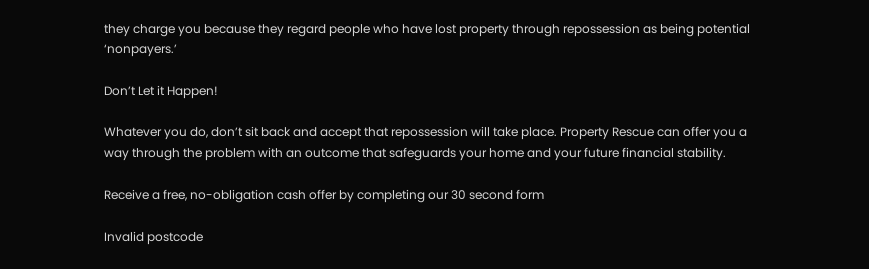they charge you because they regard people who have lost property through repossession as being potential ‘nonpayers.’

Don’t Let it Happen!

Whatever you do, don’t sit back and accept that repossession will take place. Property Rescue can offer you a way through the problem with an outcome that safeguards your home and your future financial stability.

Receive a free, no-obligation cash offer by completing our 30 second form

Invalid postcode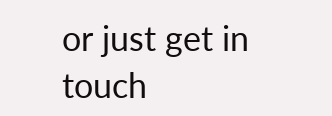or just get in touch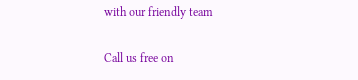with our friendly team

Call us free on